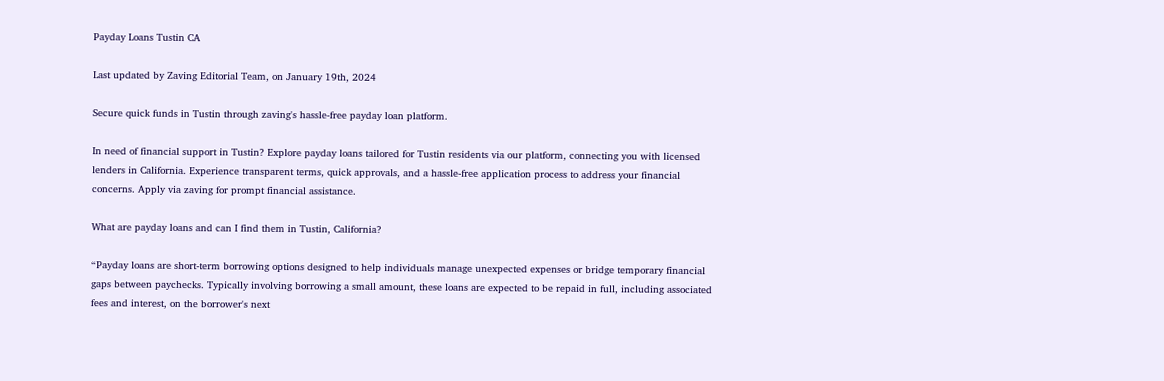Payday Loans Tustin CA

Last updated by Zaving Editorial Team, on January 19th, 2024

Secure quick funds in Tustin through zaving's hassle-free payday loan platform.

In need of financial support in Tustin? Explore payday loans tailored for Tustin residents via our platform, connecting you with licensed lenders in California. Experience transparent terms, quick approvals, and a hassle-free application process to address your financial concerns. Apply via zaving for prompt financial assistance.

What are payday loans and can I find them in Tustin, California?

“Payday loans are short-term borrowing options designed to help individuals manage unexpected expenses or bridge temporary financial gaps between paychecks. Typically involving borrowing a small amount, these loans are expected to be repaid in full, including associated fees and interest, on the borrower's next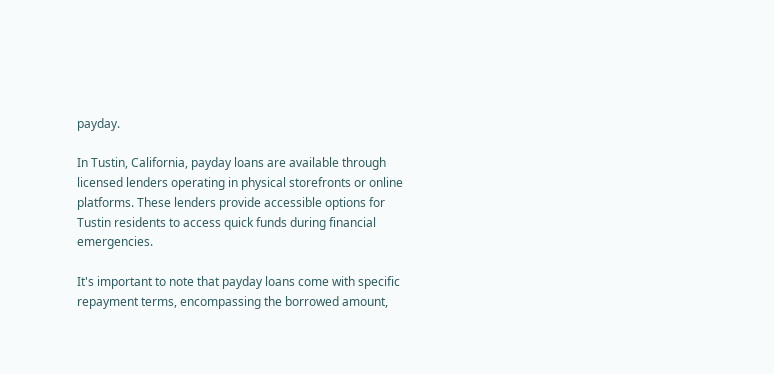payday.

In Tustin, California, payday loans are available through licensed lenders operating in physical storefronts or online platforms. These lenders provide accessible options for Tustin residents to access quick funds during financial emergencies.

It's important to note that payday loans come with specific repayment terms, encompassing the borrowed amount,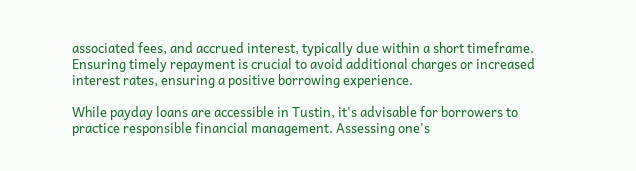associated fees, and accrued interest, typically due within a short timeframe. Ensuring timely repayment is crucial to avoid additional charges or increased interest rates, ensuring a positive borrowing experience.

While payday loans are accessible in Tustin, it's advisable for borrowers to practice responsible financial management. Assessing one's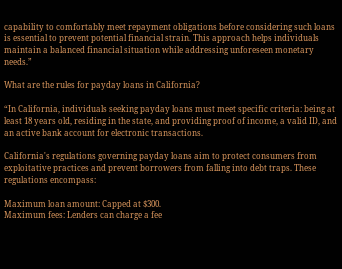capability to comfortably meet repayment obligations before considering such loans is essential to prevent potential financial strain. This approach helps individuals maintain a balanced financial situation while addressing unforeseen monetary needs.”

What are the rules for payday loans in California?

“In California, individuals seeking payday loans must meet specific criteria: being at least 18 years old, residing in the state, and providing proof of income, a valid ID, and an active bank account for electronic transactions.

California's regulations governing payday loans aim to protect consumers from exploitative practices and prevent borrowers from falling into debt traps. These regulations encompass:

Maximum loan amount: Capped at $300.
Maximum fees: Lenders can charge a fee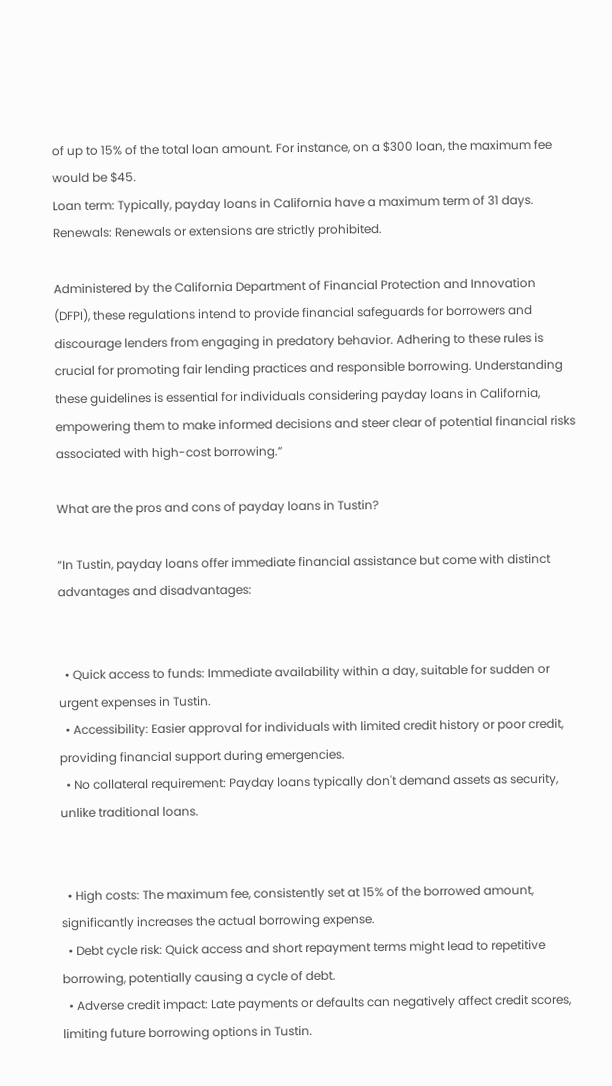of up to 15% of the total loan amount. For instance, on a $300 loan, the maximum fee would be $45.
Loan term: Typically, payday loans in California have a maximum term of 31 days.
Renewals: Renewals or extensions are strictly prohibited.

Administered by the California Department of Financial Protection and Innovation (DFPI), these regulations intend to provide financial safeguards for borrowers and discourage lenders from engaging in predatory behavior. Adhering to these rules is crucial for promoting fair lending practices and responsible borrowing. Understanding these guidelines is essential for individuals considering payday loans in California, empowering them to make informed decisions and steer clear of potential financial risks associated with high-cost borrowing.”

What are the pros and cons of payday loans in Tustin?

“In Tustin, payday loans offer immediate financial assistance but come with distinct advantages and disadvantages:


  • Quick access to funds: Immediate availability within a day, suitable for sudden or urgent expenses in Tustin.
  • Accessibility: Easier approval for individuals with limited credit history or poor credit, providing financial support during emergencies.
  • No collateral requirement: Payday loans typically don't demand assets as security, unlike traditional loans.


  • High costs: The maximum fee, consistently set at 15% of the borrowed amount, significantly increases the actual borrowing expense.
  • Debt cycle risk: Quick access and short repayment terms might lead to repetitive borrowing, potentially causing a cycle of debt.
  • Adverse credit impact: Late payments or defaults can negatively affect credit scores, limiting future borrowing options in Tustin.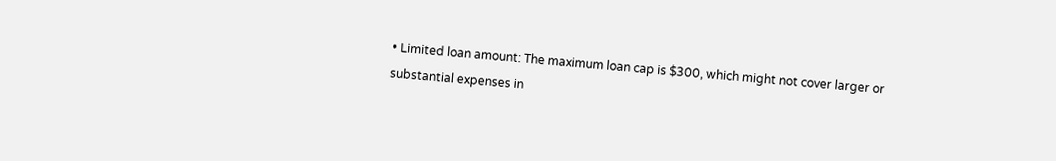• Limited loan amount: The maximum loan cap is $300, which might not cover larger or substantial expenses in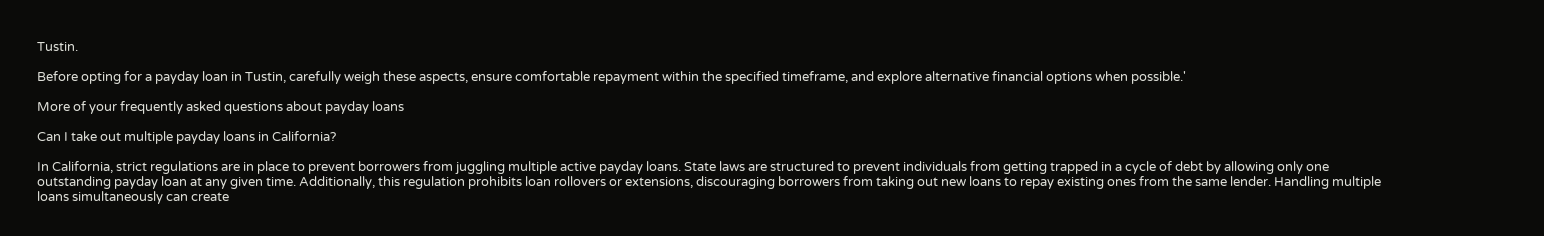Tustin.

Before opting for a payday loan in Tustin, carefully weigh these aspects, ensure comfortable repayment within the specified timeframe, and explore alternative financial options when possible.'

More of your frequently asked questions about payday loans

Can I take out multiple payday loans in California?

In California, strict regulations are in place to prevent borrowers from juggling multiple active payday loans. State laws are structured to prevent individuals from getting trapped in a cycle of debt by allowing only one outstanding payday loan at any given time. Additionally, this regulation prohibits loan rollovers or extensions, discouraging borrowers from taking out new loans to repay existing ones from the same lender. Handling multiple loans simultaneously can create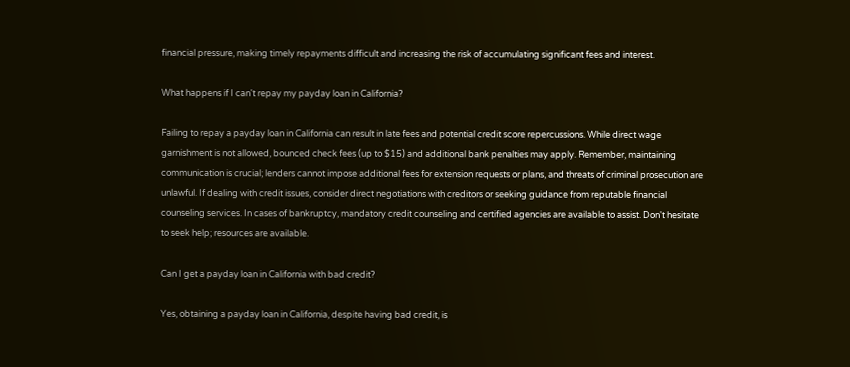financial pressure, making timely repayments difficult and increasing the risk of accumulating significant fees and interest.

What happens if I can't repay my payday loan in California?

Failing to repay a payday loan in California can result in late fees and potential credit score repercussions. While direct wage garnishment is not allowed, bounced check fees (up to $15) and additional bank penalties may apply. Remember, maintaining communication is crucial; lenders cannot impose additional fees for extension requests or plans, and threats of criminal prosecution are unlawful. If dealing with credit issues, consider direct negotiations with creditors or seeking guidance from reputable financial counseling services. In cases of bankruptcy, mandatory credit counseling and certified agencies are available to assist. Don't hesitate to seek help; resources are available.

Can I get a payday loan in California with bad credit?

Yes, obtaining a payday loan in California, despite having bad credit, is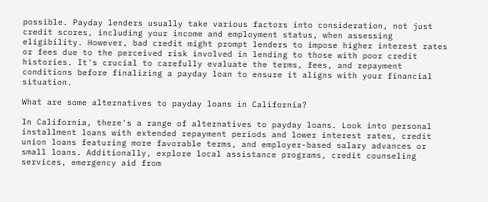possible. Payday lenders usually take various factors into consideration, not just credit scores, including your income and employment status, when assessing eligibility. However, bad credit might prompt lenders to impose higher interest rates or fees due to the perceived risk involved in lending to those with poor credit histories. It's crucial to carefully evaluate the terms, fees, and repayment conditions before finalizing a payday loan to ensure it aligns with your financial situation.

What are some alternatives to payday loans in California?

In California, there's a range of alternatives to payday loans. Look into personal installment loans with extended repayment periods and lower interest rates, credit union loans featuring more favorable terms, and employer-based salary advances or small loans. Additionally, explore local assistance programs, credit counseling services, emergency aid from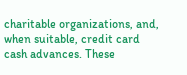charitable organizations, and, when suitable, credit card cash advances. These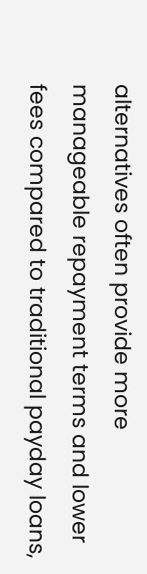alternatives often provide more manageable repayment terms and lower fees compared to traditional payday loans,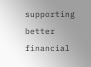supporting better financial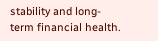stability and long-term financial health.